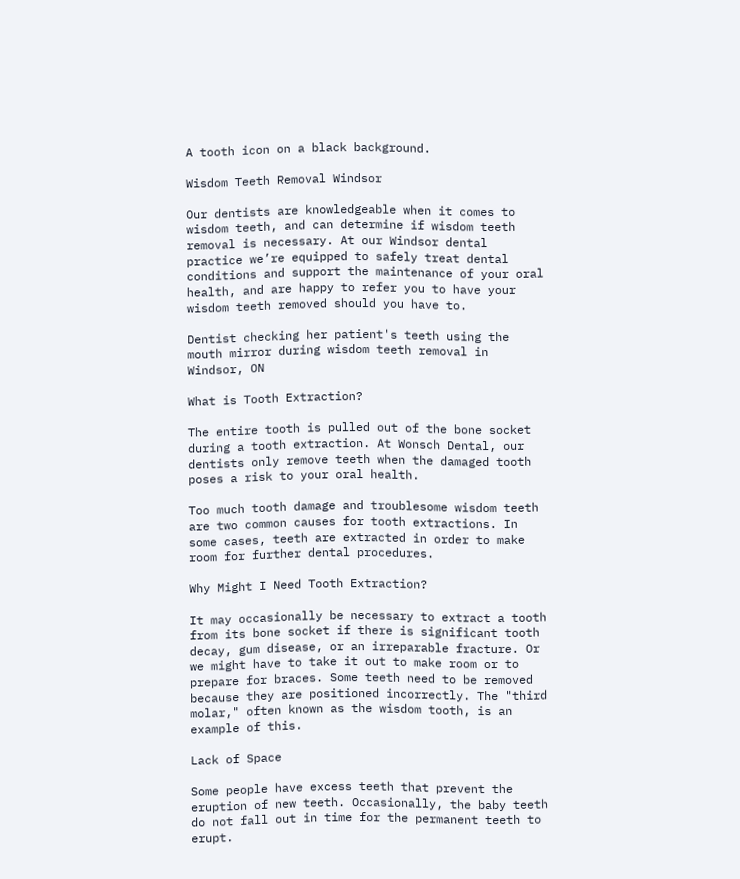A tooth icon on a black background.

Wisdom Teeth Removal Windsor

Our dentists are knowledgeable when it comes to wisdom teeth, and can determine if wisdom teeth removal is necessary. At our Windsor dental practice we’re equipped to safely treat dental conditions and support the maintenance of your oral health, and are happy to refer you to have your wisdom teeth removed should you have to.

Dentist checking her patient's teeth using the mouth mirror during wisdom teeth removal in Windsor, ON

What is Tooth Extraction?

The entire tooth is pulled out of the bone socket during a tooth extraction. At Wonsch Dental, our dentists only remove teeth when the damaged tooth poses a risk to your oral health.

Too much tooth damage and troublesome wisdom teeth are two common causes for tooth extractions. In some cases, teeth are extracted in order to make room for further dental procedures.

Why Might I Need Tooth Extraction?

It may occasionally be necessary to extract a tooth from its bone socket if there is significant tooth decay, gum disease, or an irreparable fracture. Or we might have to take it out to make room or to prepare for braces. Some teeth need to be removed because they are positioned incorrectly. The "third molar," often known as the wisdom tooth, is an example of this.

Lack of Space

Some people have excess teeth that prevent the eruption of new teeth. Occasionally, the baby teeth do not fall out in time for the permanent teeth to erupt.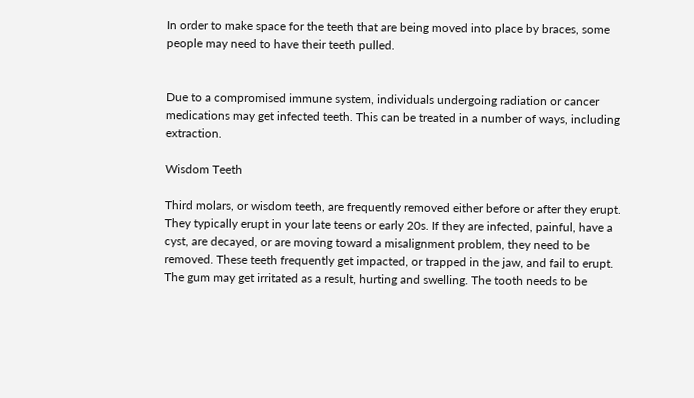In order to make space for the teeth that are being moved into place by braces, some people may need to have their teeth pulled.


Due to a compromised immune system, individuals undergoing radiation or cancer medications may get infected teeth. This can be treated in a number of ways, including extraction.

Wisdom Teeth

Third molars, or wisdom teeth, are frequently removed either before or after they erupt. They typically erupt in your late teens or early 20s. If they are infected, painful, have a cyst, are decayed, or are moving toward a misalignment problem, they need to be removed. These teeth frequently get impacted, or trapped in the jaw, and fail to erupt. The gum may get irritated as a result, hurting and swelling. The tooth needs to be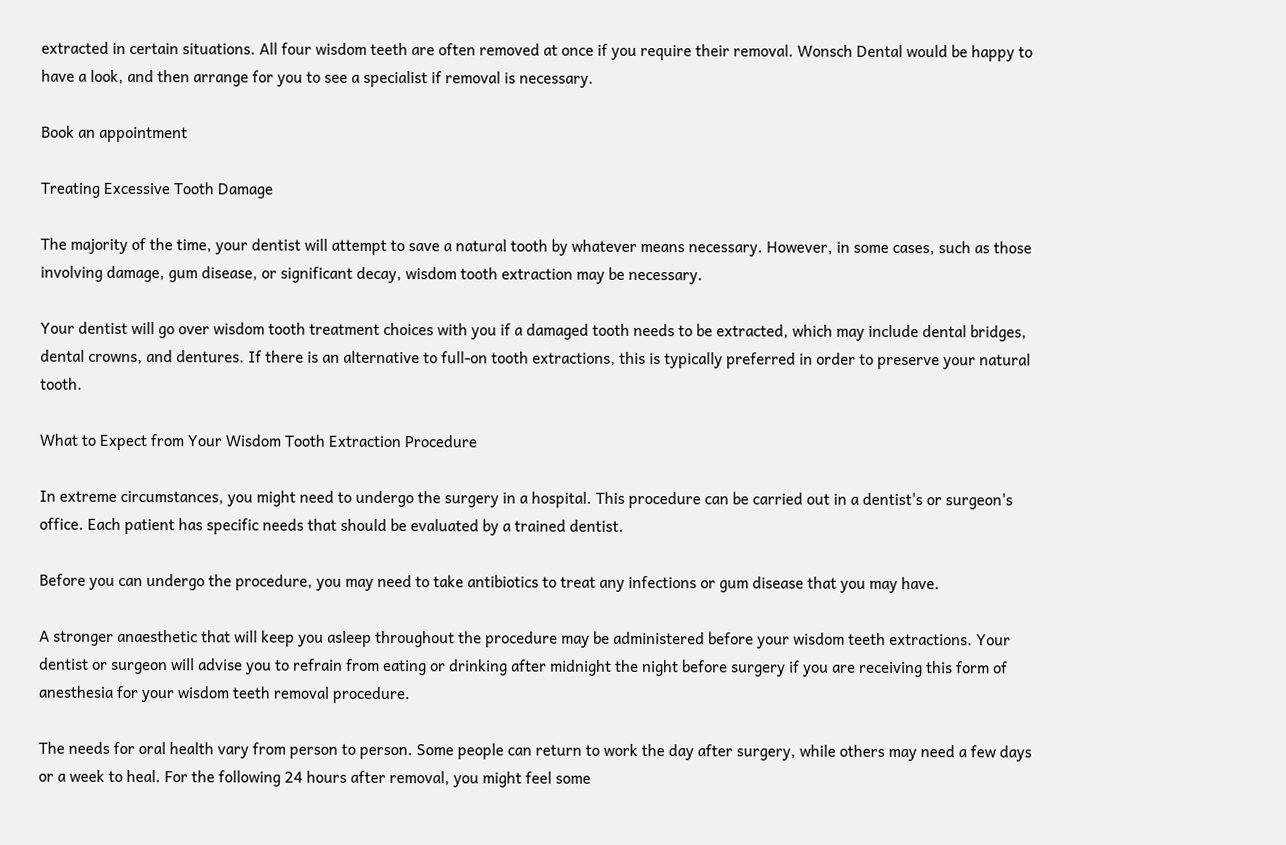extracted in certain situations. All four wisdom teeth are often removed at once if you require their removal. Wonsch Dental would be happy to have a look, and then arrange for you to see a specialist if removal is necessary.

Book an appointment

Treating Excessive Tooth Damage

The majority of the time, your dentist will attempt to save a natural tooth by whatever means necessary. However, in some cases, such as those involving damage, gum disease, or significant decay, wisdom tooth extraction may be necessary.

Your dentist will go over wisdom tooth treatment choices with you if a damaged tooth needs to be extracted, which may include dental bridges, dental crowns, and dentures. If there is an alternative to full-on tooth extractions, this is typically preferred in order to preserve your natural tooth.

What to Expect from Your Wisdom Tooth Extraction Procedure

In extreme circumstances, you might need to undergo the surgery in a hospital. This procedure can be carried out in a dentist's or surgeon's office. Each patient has specific needs that should be evaluated by a trained dentist.

Before you can undergo the procedure, you may need to take antibiotics to treat any infections or gum disease that you may have.

A stronger anaesthetic that will keep you asleep throughout the procedure may be administered before your wisdom teeth extractions. Your dentist or surgeon will advise you to refrain from eating or drinking after midnight the night before surgery if you are receiving this form of anesthesia for your wisdom teeth removal procedure.

The needs for oral health vary from person to person. Some people can return to work the day after surgery, while others may need a few days or a week to heal. For the following 24 hours after removal, you might feel some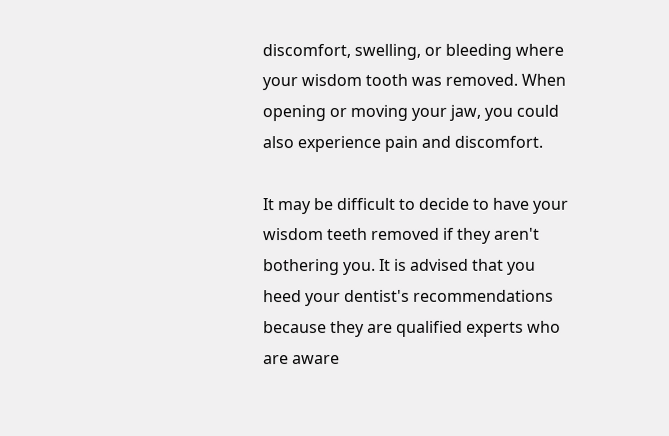discomfort, swelling, or bleeding where your wisdom tooth was removed. When opening or moving your jaw, you could also experience pain and discomfort.

It may be difficult to decide to have your wisdom teeth removed if they aren't bothering you. It is advised that you heed your dentist's recommendations because they are qualified experts who are aware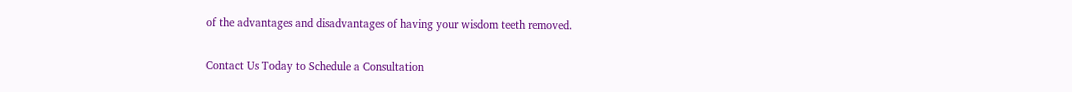of the advantages and disadvantages of having your wisdom teeth removed.

Contact Us Today to Schedule a Consultation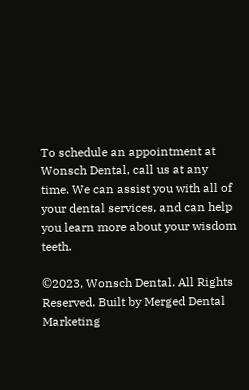To schedule an appointment at Wonsch Dental, call us at any time. We can assist you with all of your dental services, and can help you learn more about your wisdom teeth.

©2023, Wonsch Dental. All Rights Reserved. Built by Merged Dental Marketing